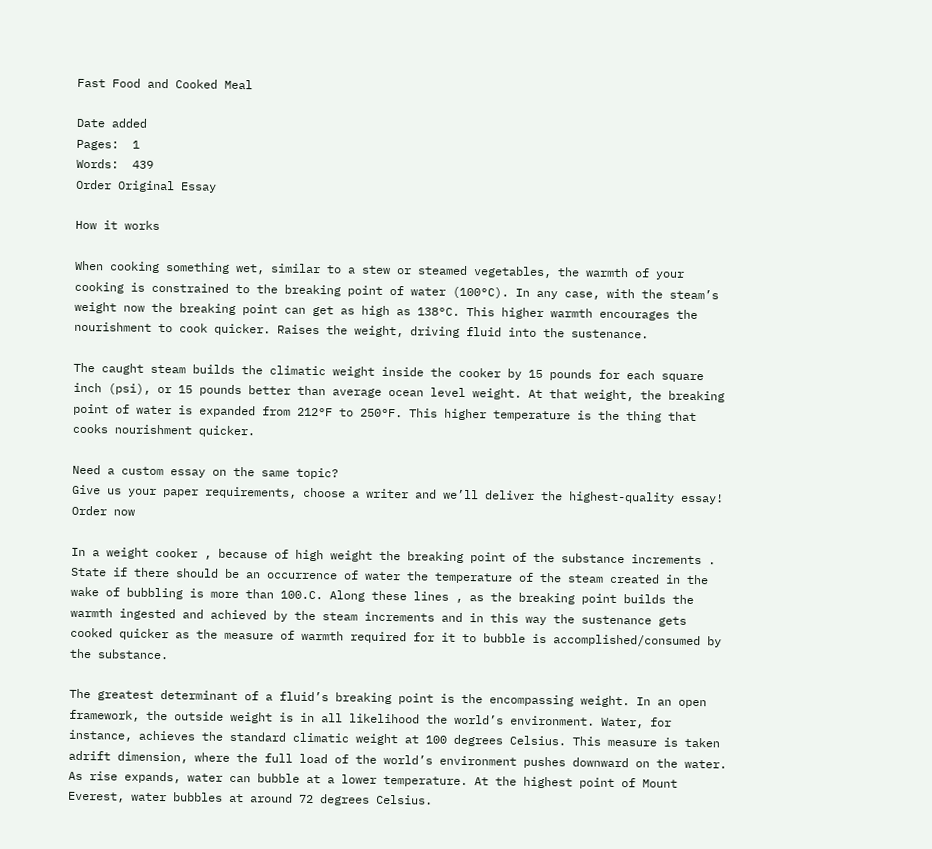Fast Food and Cooked Meal

Date added
Pages:  1
Words:  439
Order Original Essay

How it works

When cooking something wet, similar to a stew or steamed vegetables, the warmth of your cooking is constrained to the breaking point of water (100°C). In any case, with the steam’s weight now the breaking point can get as high as 138°C. This higher warmth encourages the nourishment to cook quicker. Raises the weight, driving fluid into the sustenance.

The caught steam builds the climatic weight inside the cooker by 15 pounds for each square inch (psi), or 15 pounds better than average ocean level weight. At that weight, the breaking point of water is expanded from 212°F to 250°F. This higher temperature is the thing that cooks nourishment quicker.

Need a custom essay on the same topic?
Give us your paper requirements, choose a writer and we’ll deliver the highest-quality essay!
Order now

In a weight cooker , because of high weight the breaking point of the substance increments . State if there should be an occurrence of water the temperature of the steam created in the wake of bubbling is more than 100.C. Along these lines , as the breaking point builds the warmth ingested and achieved by the steam increments and in this way the sustenance gets cooked quicker as the measure of warmth required for it to bubble is accomplished/consumed by the substance.

The greatest determinant of a fluid’s breaking point is the encompassing weight. In an open framework, the outside weight is in all likelihood the world’s environment. Water, for instance, achieves the standard climatic weight at 100 degrees Celsius. This measure is taken adrift dimension, where the full load of the world’s environment pushes downward on the water. As rise expands, water can bubble at a lower temperature. At the highest point of Mount Everest, water bubbles at around 72 degrees Celsius.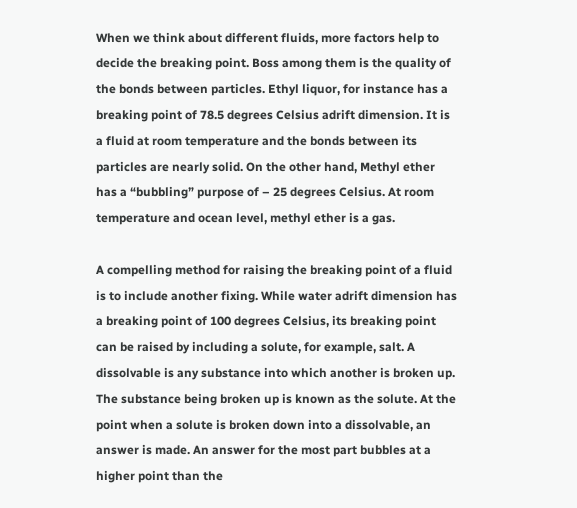When we think about different fluids, more factors help to decide the breaking point. Boss among them is the quality of the bonds between particles. Ethyl liquor, for instance has a breaking point of 78.5 degrees Celsius adrift dimension. It is a fluid at room temperature and the bonds between its particles are nearly solid. On the other hand, Methyl ether has a “bubbling” purpose of – 25 degrees Celsius. At room temperature and ocean level, methyl ether is a gas.

A compelling method for raising the breaking point of a fluid is to include another fixing. While water adrift dimension has a breaking point of 100 degrees Celsius, its breaking point can be raised by including a solute, for example, salt. A dissolvable is any substance into which another is broken up. The substance being broken up is known as the solute. At the point when a solute is broken down into a dissolvable, an answer is made. An answer for the most part bubbles at a higher point than the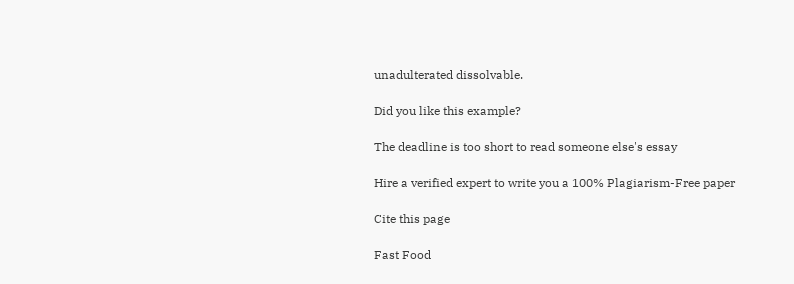unadulterated dissolvable.

Did you like this example?

The deadline is too short to read someone else's essay

Hire a verified expert to write you a 100% Plagiarism-Free paper

Cite this page

Fast Food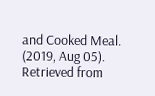and Cooked Meal. (2019, Aug 05). Retrieved from